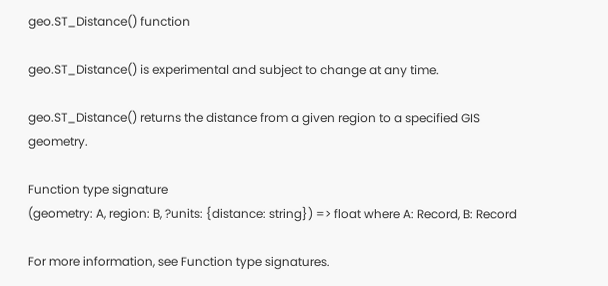geo.ST_Distance() function

geo.ST_Distance() is experimental and subject to change at any time.

geo.ST_Distance() returns the distance from a given region to a specified GIS geometry.

Function type signature
(geometry: A, region: B, ?units: {distance: string}) => float where A: Record, B: Record

For more information, see Function type signatures.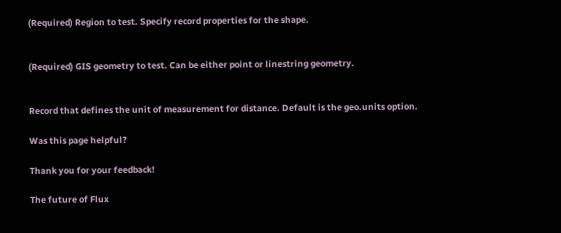(Required) Region to test. Specify record properties for the shape.


(Required) GIS geometry to test. Can be either point or linestring geometry.


Record that defines the unit of measurement for distance. Default is the geo.units option.

Was this page helpful?

Thank you for your feedback!

The future of Flux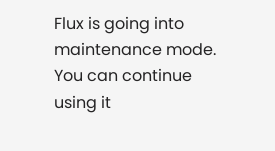Flux is going into maintenance mode. You can continue using it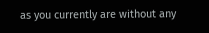as you currently are without any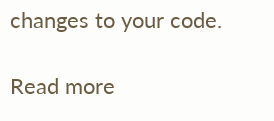changes to your code.

Read more